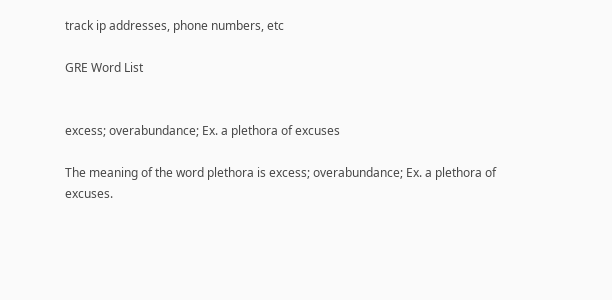track ip addresses, phone numbers, etc

GRE Word List


excess; overabundance; Ex. a plethora of excuses

The meaning of the word plethora is excess; overabundance; Ex. a plethora of excuses.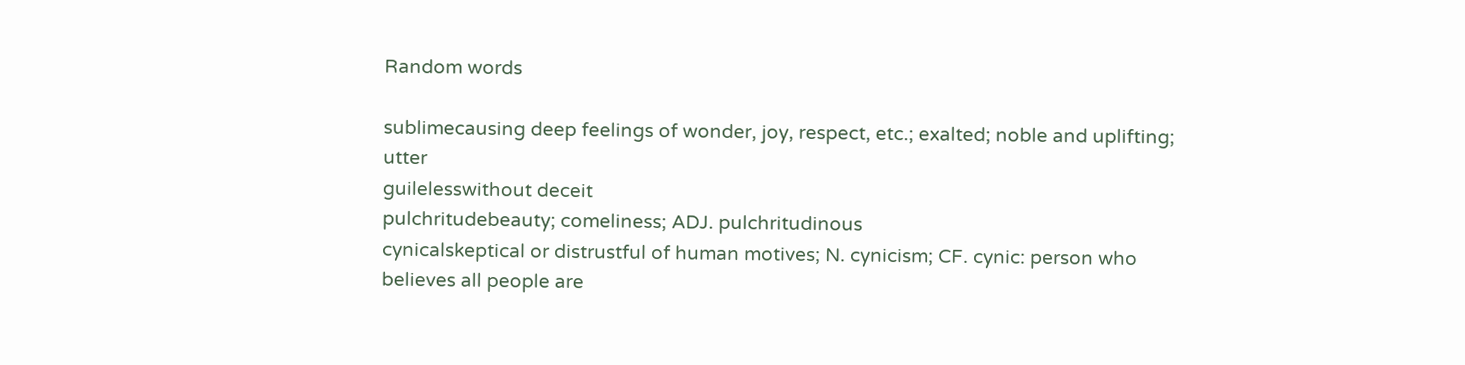Random words

sublimecausing deep feelings of wonder, joy, respect, etc.; exalted; noble and uplifting; utter
guilelesswithout deceit
pulchritudebeauty; comeliness; ADJ. pulchritudinous
cynicalskeptical or distrustful of human motives; N. cynicism; CF. cynic: person who believes all people are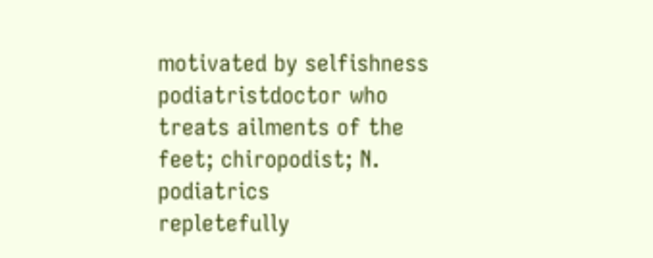motivated by selfishness
podiatristdoctor who treats ailments of the feet; chiropodist; N. podiatrics
repletefully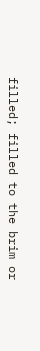filled; filled to the brim or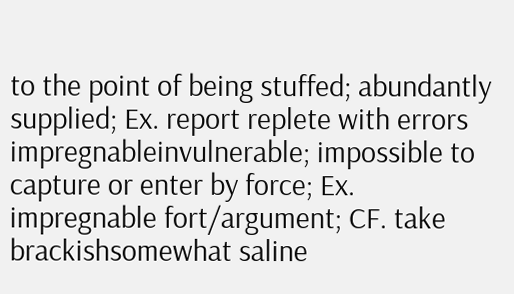to the point of being stuffed; abundantly supplied; Ex. report replete with errors
impregnableinvulnerable; impossible to capture or enter by force; Ex. impregnable fort/argument; CF. take
brackishsomewhat saline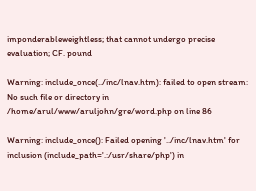imponderableweightless; that cannot undergo precise evaluation; CF. pound

Warning: include_once(../inc/lnav.htm): failed to open stream: No such file or directory in /home/arul/www/aruljohn/gre/word.php on line 86

Warning: include_once(): Failed opening '../inc/lnav.htm' for inclusion (include_path='.:/usr/share/php') in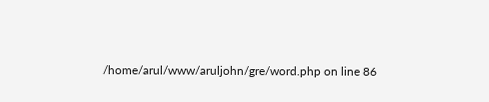/home/arul/www/aruljohn/gre/word.php on line 86